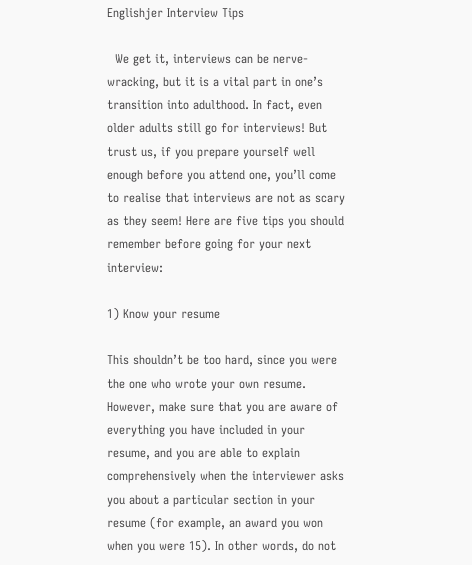Englishjer Interview Tips

  We get it, interviews can be nerve-wracking, but it is a vital part in one’s transition into adulthood. In fact, even older adults still go for interviews! But trust us, if you prepare yourself well enough before you attend one, you’ll come to realise that interviews are not as scary as they seem! Here are five tips you should remember before going for your next interview:

1) Know your resume

This shouldn’t be too hard, since you were the one who wrote your own resume. However, make sure that you are aware of everything you have included in your resume, and you are able to explain comprehensively when the interviewer asks you about a particular section in your resume (for example, an award you won when you were 15). In other words, do not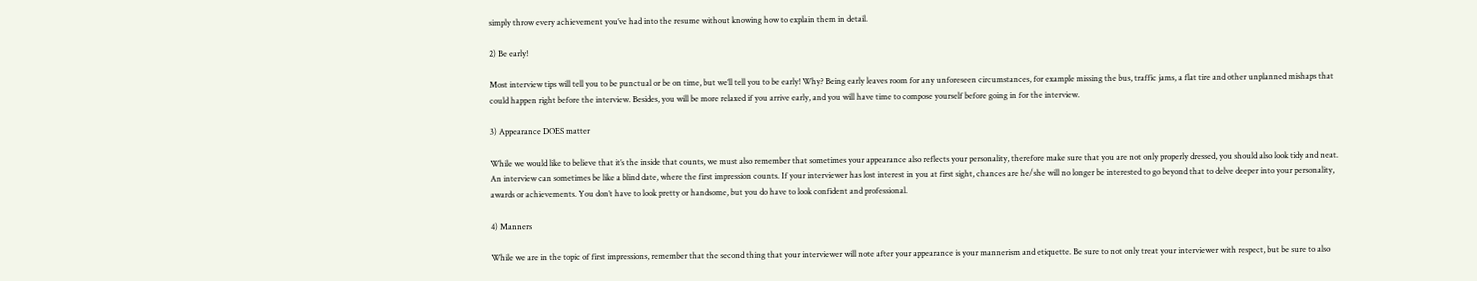simply throw every achievement you’ve had into the resume without knowing how to explain them in detail.

2) Be early!

Most interview tips will tell you to be punctual or be on time, but we’ll tell you to be early! Why? Being early leaves room for any unforeseen circumstances, for example missing the bus, traffic jams, a flat tire and other unplanned mishaps that could happen right before the interview. Besides, you will be more relaxed if you arrive early, and you will have time to compose yourself before going in for the interview.

3) Appearance DOES matter

While we would like to believe that it’s the inside that counts, we must also remember that sometimes your appearance also reflects your personality, therefore make sure that you are not only properly dressed, you should also look tidy and neat. An interview can sometimes be like a blind date, where the first impression counts. If your interviewer has lost interest in you at first sight, chances are he/she will no longer be interested to go beyond that to delve deeper into your personality, awards or achievements. You don’t have to look pretty or handsome, but you do have to look confident and professional.

4) Manners

While we are in the topic of first impressions, remember that the second thing that your interviewer will note after your appearance is your mannerism and etiquette. Be sure to not only treat your interviewer with respect, but be sure to also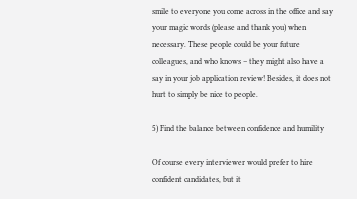smile to everyone you come across in the office and say your magic words (please and thank you) when necessary. These people could be your future colleagues, and who knows – they might also have a say in your job application review! Besides, it does not hurt to simply be nice to people.

5) Find the balance between confidence and humility

Of course every interviewer would prefer to hire confident candidates, but it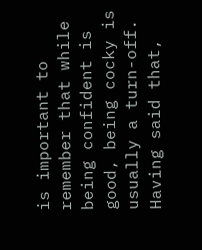is important to remember that while being confident is good, being cocky is usually a turn-off. Having said that,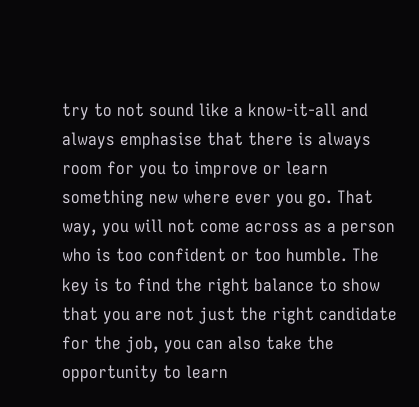try to not sound like a know-it-all and always emphasise that there is always room for you to improve or learn something new where ever you go. That way, you will not come across as a person who is too confident or too humble. The key is to find the right balance to show that you are not just the right candidate for the job, you can also take the opportunity to learn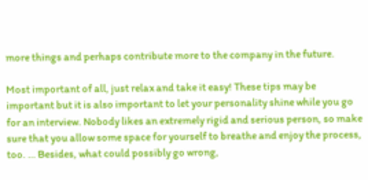more things and perhaps contribute more to the company in the future.

Most important of all, just relax and take it easy! These tips may be important but it is also important to let your personality shine while you go for an interview. Nobody likes an extremely rigid and serious person, so make sure that you allow some space for yourself to breathe and enjoy the process, too. … Besides, what could possibly go wrong,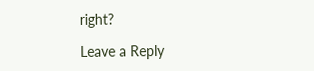right?

Leave a Reply